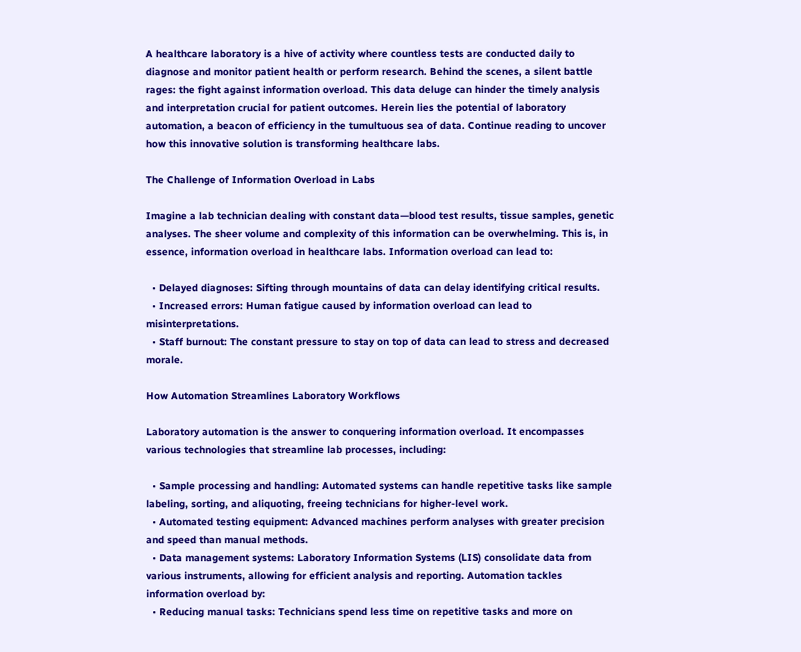A healthcare laboratory is a hive of activity where countless tests are conducted daily to diagnose and monitor patient health or perform research. Behind the scenes, a silent battle rages: the fight against information overload. This data deluge can hinder the timely analysis and interpretation crucial for patient outcomes. Herein lies the potential of laboratory automation, a beacon of efficiency in the tumultuous sea of data. Continue reading to uncover how this innovative solution is transforming healthcare labs.

The Challenge of Information Overload in Labs

Imagine a lab technician dealing with constant data—blood test results, tissue samples, genetic analyses. The sheer volume and complexity of this information can be overwhelming. This is, in essence, information overload in healthcare labs. Information overload can lead to:

  • Delayed diagnoses: Sifting through mountains of data can delay identifying critical results.
  • Increased errors: Human fatigue caused by information overload can lead to misinterpretations.
  • Staff burnout: The constant pressure to stay on top of data can lead to stress and decreased morale.

How Automation Streamlines Laboratory Workflows

Laboratory automation is the answer to conquering information overload. It encompasses various technologies that streamline lab processes, including:

  • Sample processing and handling: Automated systems can handle repetitive tasks like sample labeling, sorting, and aliquoting, freeing technicians for higher-level work.
  • Automated testing equipment: Advanced machines perform analyses with greater precision and speed than manual methods.
  • Data management systems: Laboratory Information Systems (LIS) consolidate data from various instruments, allowing for efficient analysis and reporting. Automation tackles information overload by:
  • Reducing manual tasks: Technicians spend less time on repetitive tasks and more on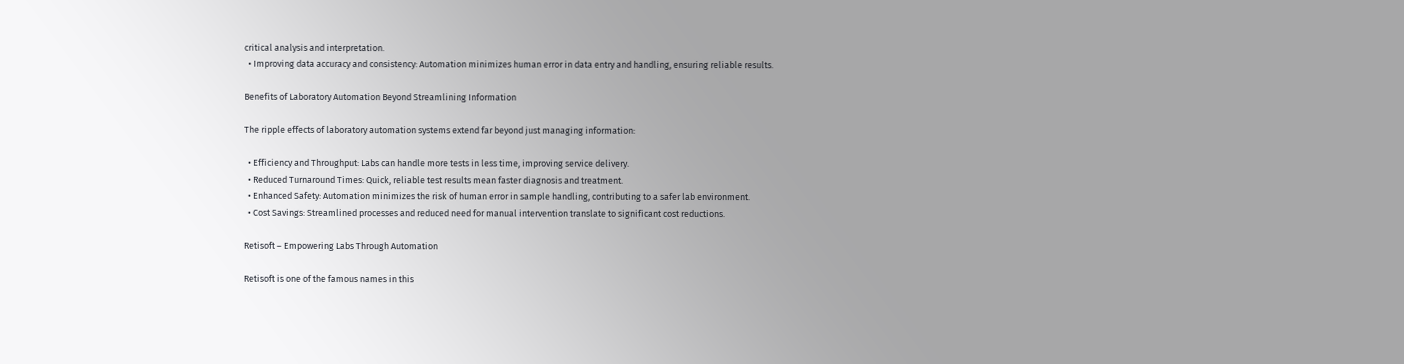critical analysis and interpretation.
  • Improving data accuracy and consistency: Automation minimizes human error in data entry and handling, ensuring reliable results.

Benefits of Laboratory Automation Beyond Streamlining Information

The ripple effects of laboratory automation systems extend far beyond just managing information:

  • Efficiency and Throughput: Labs can handle more tests in less time, improving service delivery.
  • Reduced Turnaround Times: Quick, reliable test results mean faster diagnosis and treatment.
  • Enhanced Safety: Automation minimizes the risk of human error in sample handling, contributing to a safer lab environment.
  • Cost Savings: Streamlined processes and reduced need for manual intervention translate to significant cost reductions.

Retisoft – Empowering Labs Through Automation

Retisoft is one of the famous names in this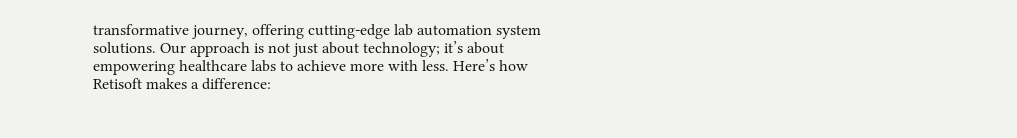transformative journey, offering cutting-edge lab automation system solutions. Our approach is not just about technology; it’s about empowering healthcare labs to achieve more with less. Here’s how Retisoft makes a difference: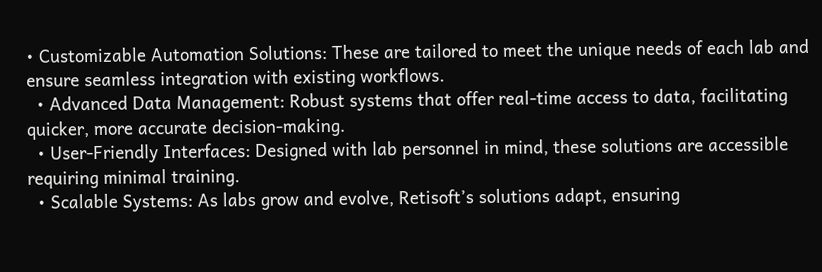• Customizable Automation Solutions: These are tailored to meet the unique needs of each lab and ensure seamless integration with existing workflows.
  • Advanced Data Management: Robust systems that offer real-time access to data, facilitating quicker, more accurate decision-making.
  • User-Friendly Interfaces: Designed with lab personnel in mind, these solutions are accessible requiring minimal training.
  • Scalable Systems: As labs grow and evolve, Retisoft’s solutions adapt, ensuring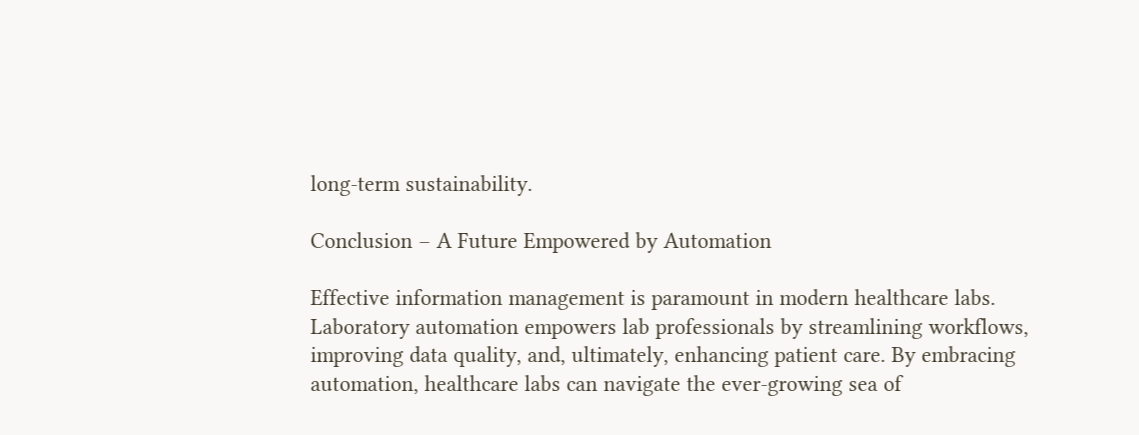long-term sustainability.

Conclusion – A Future Empowered by Automation

Effective information management is paramount in modern healthcare labs. Laboratory automation empowers lab professionals by streamlining workflows, improving data quality, and, ultimately, enhancing patient care. By embracing automation, healthcare labs can navigate the ever-growing sea of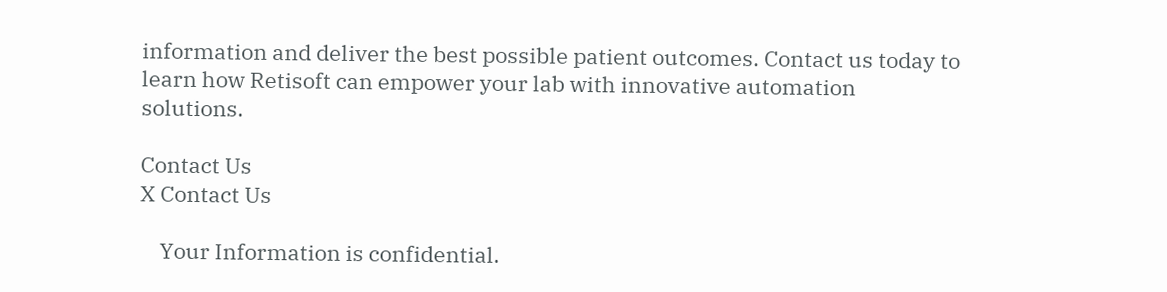information and deliver the best possible patient outcomes. Contact us today to learn how Retisoft can empower your lab with innovative automation solutions.

Contact Us
X Contact Us

    Your Information is confidential.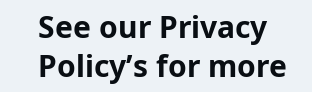See our Privacy Policy’s for more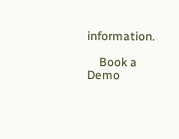information.

    Book a Demo